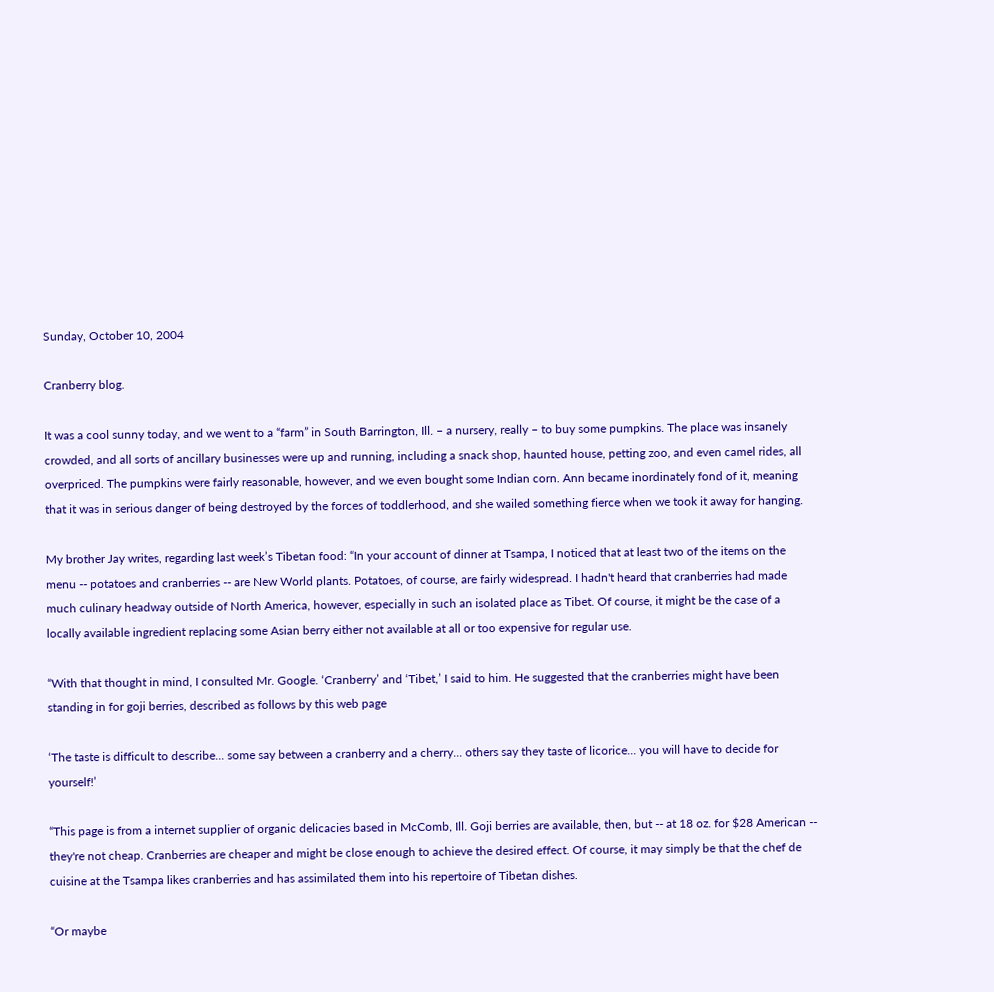Sunday, October 10, 2004

Cranberry blog.

It was a cool sunny today, and we went to a “farm” in South Barrington, Ill. – a nursery, really – to buy some pumpkins. The place was insanely crowded, and all sorts of ancillary businesses were up and running, including a snack shop, haunted house, petting zoo, and even camel rides, all overpriced. The pumpkins were fairly reasonable, however, and we even bought some Indian corn. Ann became inordinately fond of it, meaning that it was in serious danger of being destroyed by the forces of toddlerhood, and she wailed something fierce when we took it away for hanging.

My brother Jay writes, regarding last week’s Tibetan food: “In your account of dinner at Tsampa, I noticed that at least two of the items on the menu -- potatoes and cranberries -- are New World plants. Potatoes, of course, are fairly widespread. I hadn't heard that cranberries had made much culinary headway outside of North America, however, especially in such an isolated place as Tibet. Of course, it might be the case of a locally available ingredient replacing some Asian berry either not available at all or too expensive for regular use.

“With that thought in mind, I consulted Mr. Google. ‘Cranberry’ and ‘Tibet,’ I said to him. He suggested that the cranberries might have been standing in for goji berries, described as follows by this web page

‘The taste is difficult to describe... some say between a cranberry and a cherry... others say they taste of licorice... you will have to decide for yourself!’

“This page is from a internet supplier of organic delicacies based in McComb, Ill. Goji berries are available, then, but -- at 18 oz. for $28 American -- they're not cheap. Cranberries are cheaper and might be close enough to achieve the desired effect. Of course, it may simply be that the chef de cuisine at the Tsampa likes cranberries and has assimilated them into his repertoire of Tibetan dishes.

“Or maybe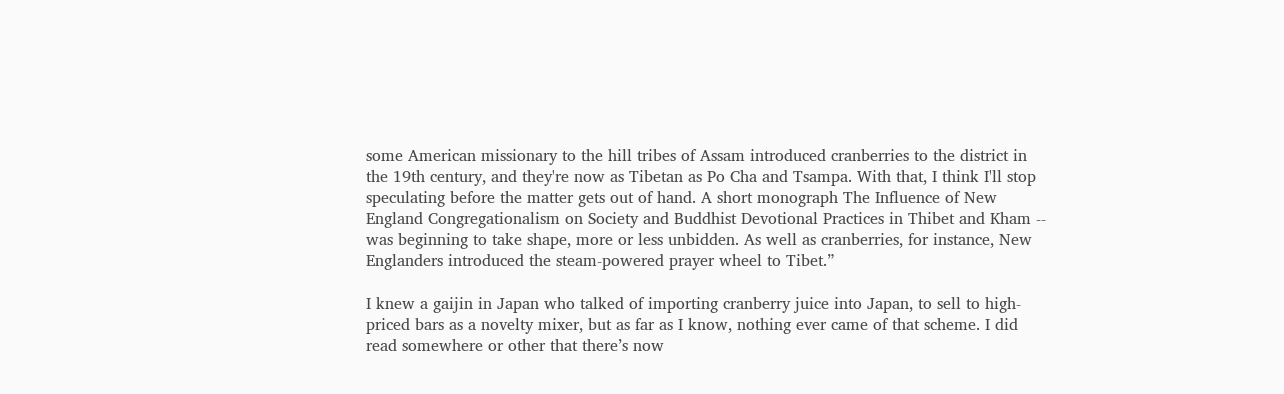some American missionary to the hill tribes of Assam introduced cranberries to the district in the 19th century, and they're now as Tibetan as Po Cha and Tsampa. With that, I think I'll stop speculating before the matter gets out of hand. A short monograph The Influence of New England Congregationalism on Society and Buddhist Devotional Practices in Thibet and Kham -- was beginning to take shape, more or less unbidden. As well as cranberries, for instance, New Englanders introduced the steam-powered prayer wheel to Tibet.”

I knew a gaijin in Japan who talked of importing cranberry juice into Japan, to sell to high-priced bars as a novelty mixer, but as far as I know, nothing ever came of that scheme. I did read somewhere or other that there’s now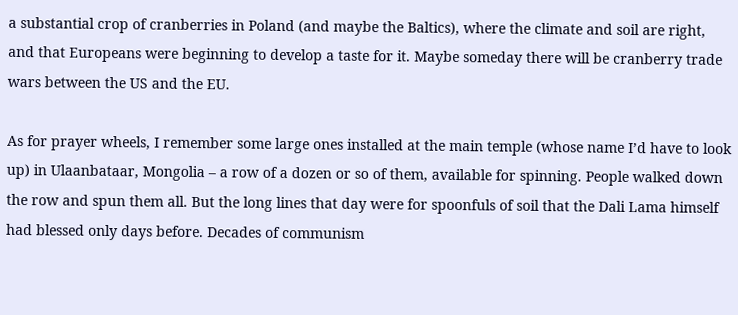a substantial crop of cranberries in Poland (and maybe the Baltics), where the climate and soil are right, and that Europeans were beginning to develop a taste for it. Maybe someday there will be cranberry trade wars between the US and the EU.

As for prayer wheels, I remember some large ones installed at the main temple (whose name I’d have to look up) in Ulaanbataar, Mongolia – a row of a dozen or so of them, available for spinning. People walked down the row and spun them all. But the long lines that day were for spoonfuls of soil that the Dali Lama himself had blessed only days before. Decades of communism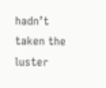hadn’t taken the luster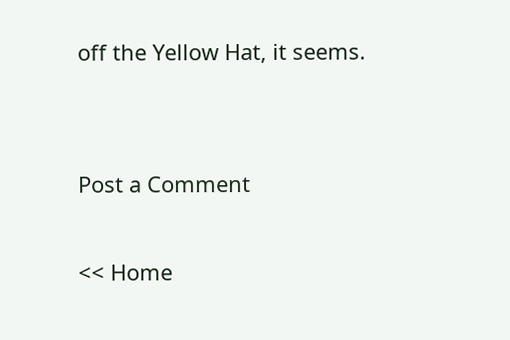off the Yellow Hat, it seems.


Post a Comment

<< Home